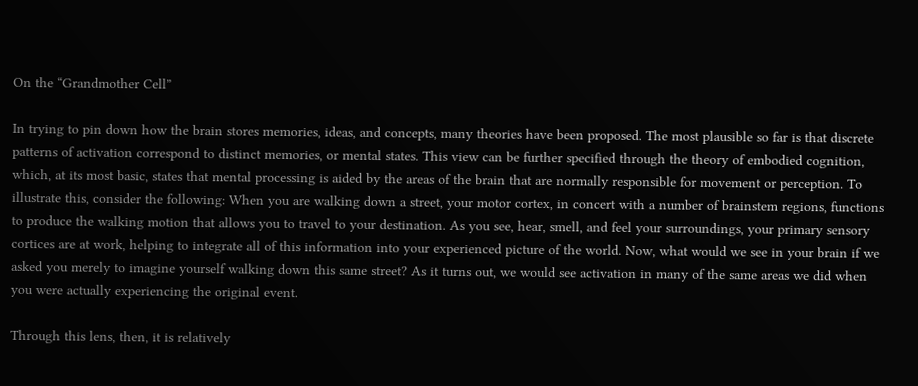On the “Grandmother Cell”

In trying to pin down how the brain stores memories, ideas, and concepts, many theories have been proposed. The most plausible so far is that discrete patterns of activation correspond to distinct memories, or mental states. This view can be further specified through the theory of embodied cognition, which, at its most basic, states that mental processing is aided by the areas of the brain that are normally responsible for movement or perception. To illustrate this, consider the following: When you are walking down a street, your motor cortex, in concert with a number of brainstem regions, functions to produce the walking motion that allows you to travel to your destination. As you see, hear, smell, and feel your surroundings, your primary sensory cortices are at work, helping to integrate all of this information into your experienced picture of the world. Now, what would we see in your brain if we asked you merely to imagine yourself walking down this same street? As it turns out, we would see activation in many of the same areas we did when you were actually experiencing the original event.

Through this lens, then, it is relatively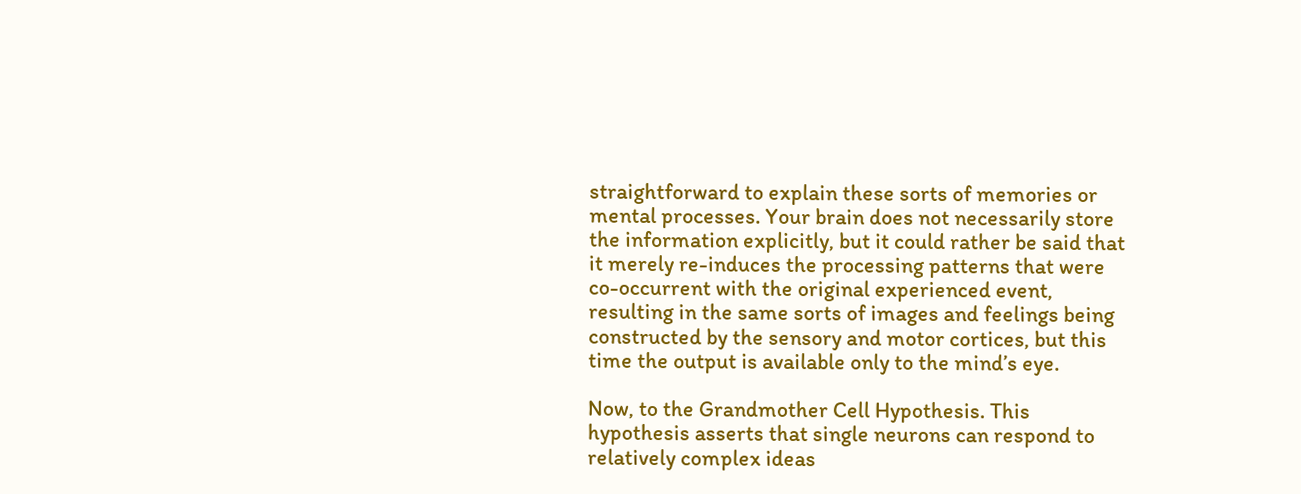straightforward to explain these sorts of memories or mental processes. Your brain does not necessarily store the information explicitly, but it could rather be said that it merely re-induces the processing patterns that were co-occurrent with the original experienced event, resulting in the same sorts of images and feelings being constructed by the sensory and motor cortices, but this time the output is available only to the mind’s eye.

Now, to the Grandmother Cell Hypothesis. This hypothesis asserts that single neurons can respond to relatively complex ideas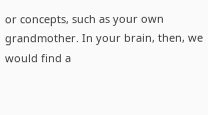or concepts, such as your own grandmother. In your brain, then, we would find a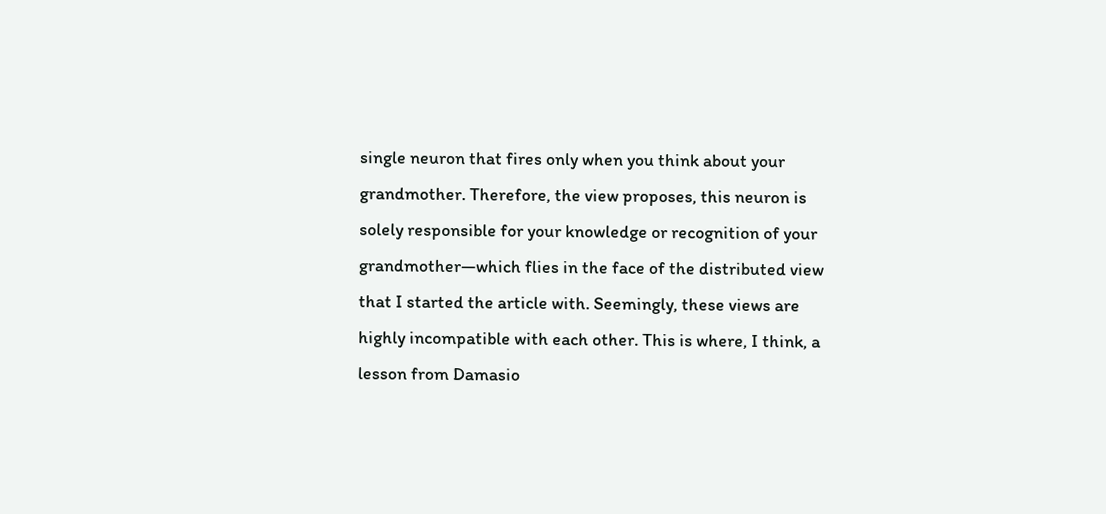single neuron that fires only when you think about your grandmother. Therefore, the view proposes, this neuron is solely responsible for your knowledge or recognition of your grandmother—which flies in the face of the distributed view that I started the article with. Seemingly, these views are highly incompatible with each other. This is where, I think, a lesson from Damasio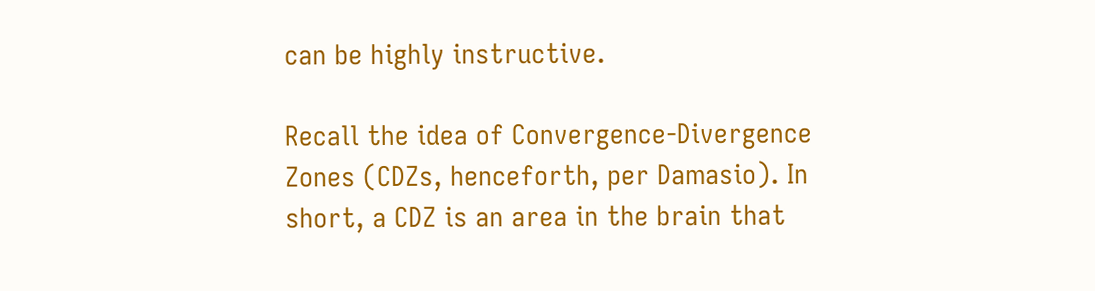can be highly instructive.

Recall the idea of Convergence-Divergence Zones (CDZs, henceforth, per Damasio). In short, a CDZ is an area in the brain that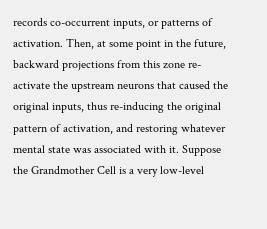records co-occurrent inputs, or patterns of activation. Then, at some point in the future, backward projections from this zone re-activate the upstream neurons that caused the original inputs, thus re-inducing the original pattern of activation, and restoring whatever mental state was associated with it. Suppose the Grandmother Cell is a very low-level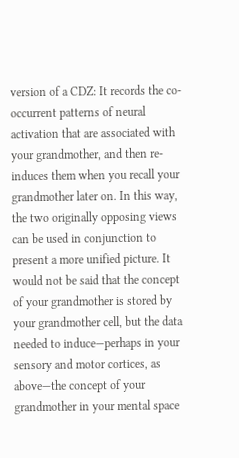version of a CDZ: It records the co-occurrent patterns of neural activation that are associated with your grandmother, and then re-induces them when you recall your grandmother later on. In this way, the two originally opposing views can be used in conjunction to present a more unified picture. It would not be said that the concept of your grandmother is stored by your grandmother cell, but the data needed to induce—perhaps in your sensory and motor cortices, as above—the concept of your grandmother in your mental space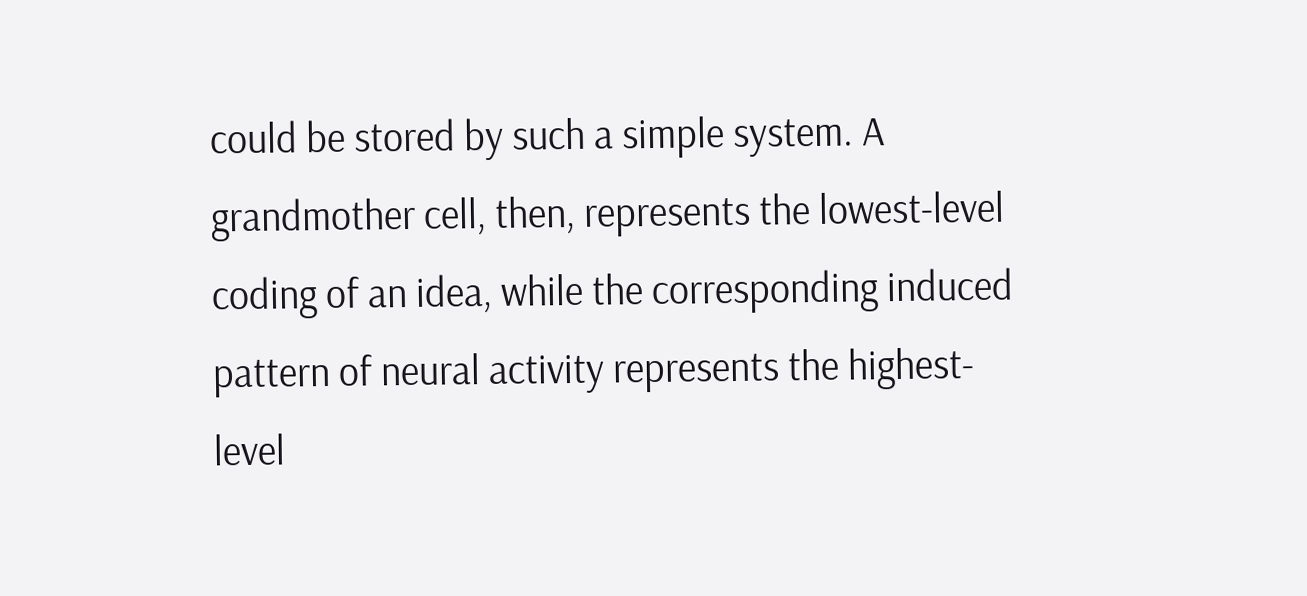could be stored by such a simple system. A grandmother cell, then, represents the lowest-level coding of an idea, while the corresponding induced pattern of neural activity represents the highest-level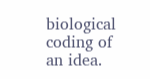biological coding of an idea.